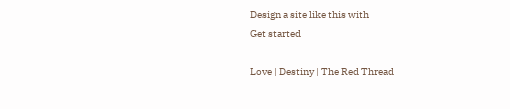Design a site like this with
Get started

Love | Destiny | The Red Thread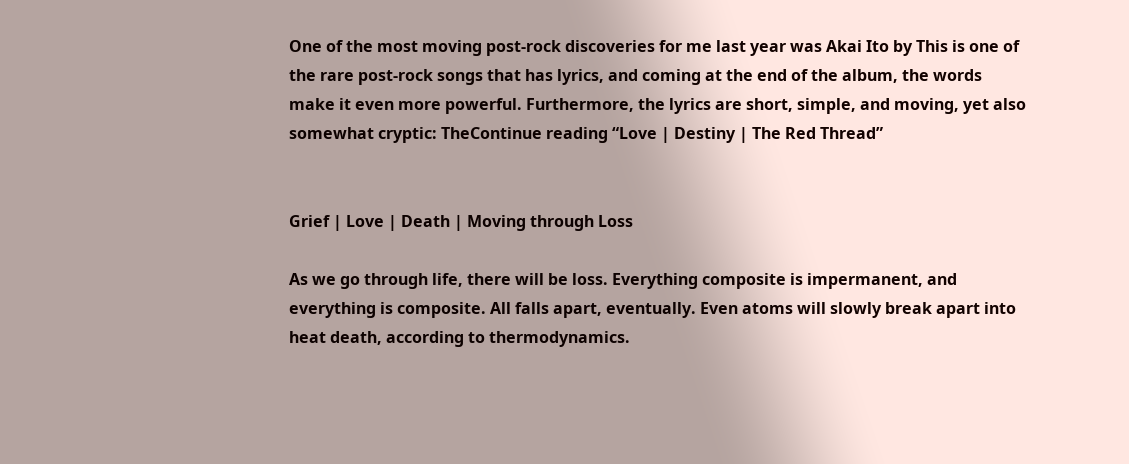One of the most moving post-rock discoveries for me last year was Akai Ito by This is one of the rare post-rock songs that has lyrics, and coming at the end of the album, the words make it even more powerful. Furthermore, the lyrics are short, simple, and moving, yet also somewhat cryptic: TheContinue reading “Love | Destiny | The Red Thread”


Grief | Love | Death | Moving through Loss

As we go through life, there will be loss. Everything composite is impermanent, and everything is composite. All falls apart, eventually. Even atoms will slowly break apart into heat death, according to thermodynamics.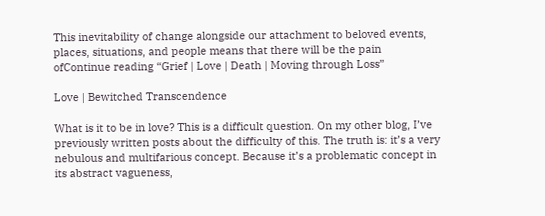This inevitability of change alongside our attachment to beloved events, places, situations, and people means that there will be the pain ofContinue reading “Grief | Love | Death | Moving through Loss”

Love | Bewitched Transcendence

What is it to be in love? This is a difficult question. On my other blog, I’ve previously written posts about the difficulty of this. The truth is: it’s a very nebulous and multifarious concept. Because it’s a problematic concept in its abstract vagueness,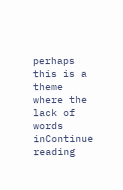perhaps this is a theme where the lack of words inContinue reading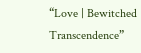“Love | Bewitched Transcendence”